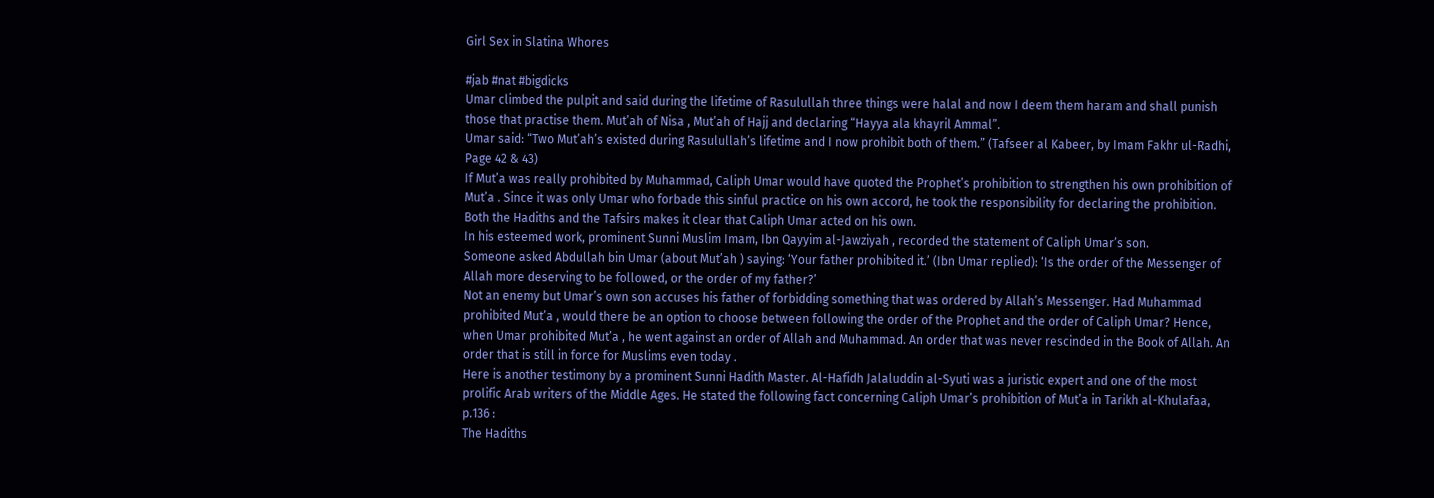Girl Sex in Slatina Whores

#jab #nat #bigdicks
Umar climbed the pulpit and said during the lifetime of Rasulullah three things were halal and now I deem them haram and shall punish those that practise them. Mut’ah of Nisa , Mut’ah of Hajj and declaring “Hayya ala khayril Ammal”.
Umar said: “Two Mut’ah’s existed during Rasulullah’s lifetime and I now prohibit both of them.” (Tafseer al Kabeer, by Imam Fakhr ul-Radhi, Page 42 & 43)
If Mut’a was really prohibited by Muhammad, Caliph Umar would have quoted the Prophet’s prohibition to strengthen his own prohibition of Mut’a . Since it was only Umar who forbade this sinful practice on his own accord, he took the responsibility for declaring the prohibition. Both the Hadiths and the Tafsirs makes it clear that Caliph Umar acted on his own.
In his esteemed work, prominent Sunni Muslim Imam, Ibn Qayyim al-Jawziyah , recorded the statement of Caliph Umar’s son.
Someone asked Abdullah bin Umar (about Mut’ah ) saying: ‘Your father prohibited it.’ (Ibn Umar replied): ‘Is the order of the Messenger of Allah more deserving to be followed, or the order of my father?’
Not an enemy but Umar’s own son accuses his father of forbidding something that was ordered by Allah’s Messenger. Had Muhammad prohibited Mut’a , would there be an option to choose between following the order of the Prophet and the order of Caliph Umar? Hence, when Umar prohibited Mut’a , he went against an order of Allah and Muhammad. An order that was never rescinded in the Book of Allah. An order that is still in force for Muslims even today .
Here is another testimony by a prominent Sunni Hadith Master. Al-Hafidh Jalaluddin al-Syuti was a juristic expert and one of the most prolific Arab writers of the Middle Ages. He stated the following fact concerning Caliph Umar’s prohibition of Mut’a in Tarikh al-Khulafaa, p.136 :
The Hadiths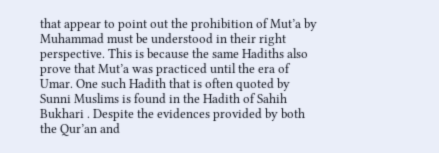that appear to point out the prohibition of Mut’a by Muhammad must be understood in their right perspective. This is because the same Hadiths also prove that Mut’a was practiced until the era of Umar. One such Hadith that is often quoted by Sunni Muslims is found in the Hadith of Sahih Bukhari . Despite the evidences provided by both the Qur’an and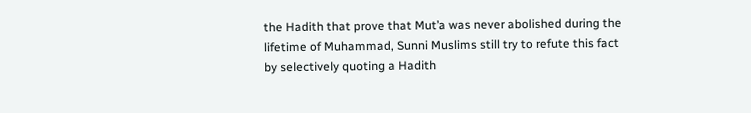the Hadith that prove that Mut’a was never abolished during the lifetime of Muhammad, Sunni Muslims still try to refute this fact by selectively quoting a Hadith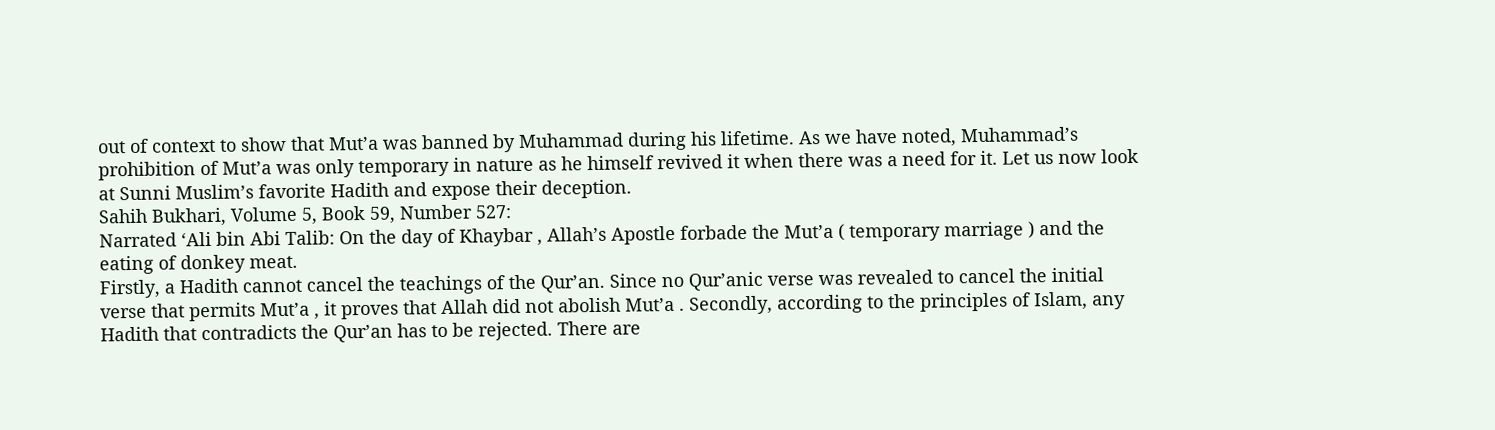out of context to show that Mut’a was banned by Muhammad during his lifetime. As we have noted, Muhammad’s prohibition of Mut’a was only temporary in nature as he himself revived it when there was a need for it. Let us now look at Sunni Muslim’s favorite Hadith and expose their deception.
Sahih Bukhari, Volume 5, Book 59, Number 527:
Narrated ‘Ali bin Abi Talib: On the day of Khaybar , Allah’s Apostle forbade the Mut’a ( temporary marriage ) and the eating of donkey meat.
Firstly, a Hadith cannot cancel the teachings of the Qur’an. Since no Qur’anic verse was revealed to cancel the initial verse that permits Mut’a , it proves that Allah did not abolish Mut’a . Secondly, according to the principles of Islam, any Hadith that contradicts the Qur’an has to be rejected. There are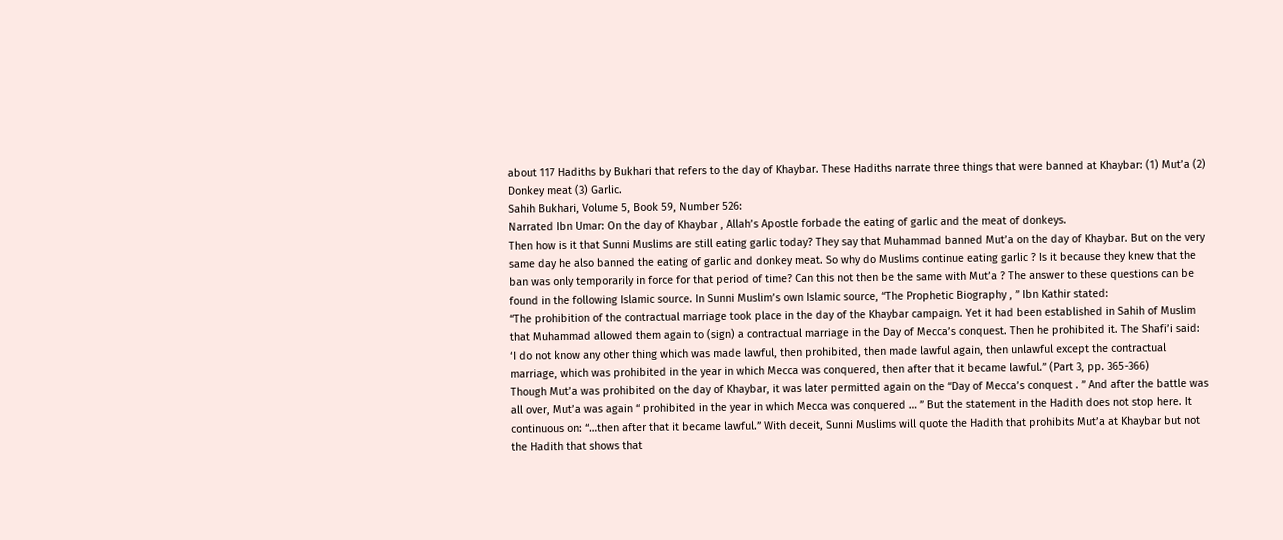about 117 Hadiths by Bukhari that refers to the day of Khaybar. These Hadiths narrate three things that were banned at Khaybar: (1) Mut’a (2) Donkey meat (3) Garlic.
Sahih Bukhari, Volume 5, Book 59, Number 526:
Narrated Ibn Umar: On the day of Khaybar , Allah’s Apostle forbade the eating of garlic and the meat of donkeys.
Then how is it that Sunni Muslims are still eating garlic today? They say that Muhammad banned Mut’a on the day of Khaybar. But on the very same day he also banned the eating of garlic and donkey meat. So why do Muslims continue eating garlic ? Is it because they knew that the ban was only temporarily in force for that period of time? Can this not then be the same with Mut’a ? The answer to these questions can be found in the following Islamic source. In Sunni Muslim’s own Islamic source, “The Prophetic Biography , ” Ibn Kathir stated:
“The prohibition of the contractual marriage took place in the day of the Khaybar campaign. Yet it had been established in Sahih of Muslim that Muhammad allowed them again to (sign) a contractual marriage in the Day of Mecca’s conquest. Then he prohibited it. The Shafi’i said: ‘I do not know any other thing which was made lawful, then prohibited, then made lawful again, then unlawful except the contractual marriage, which was prohibited in the year in which Mecca was conquered, then after that it became lawful.” (Part 3, pp. 365-366)
Though Mut’a was prohibited on the day of Khaybar, it was later permitted again on the “Day of Mecca’s conquest . ” And after the battle was all over, Mut’a was again “ prohibited in the year in which Mecca was conquered … ” But the statement in the Hadith does not stop here. It continuous on: “…then after that it became lawful.” With deceit, Sunni Muslims will quote the Hadith that prohibits Mut’a at Khaybar but not the Hadith that shows that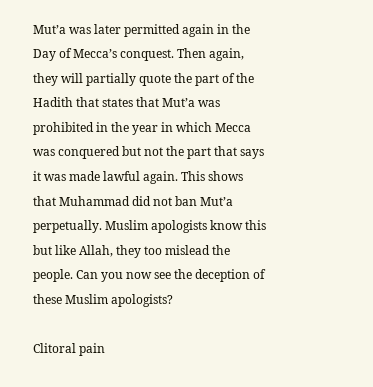Mut’a was later permitted again in the Day of Mecca’s conquest. Then again, they will partially quote the part of the Hadith that states that Mut’a was prohibited in the year in which Mecca was conquered but not the part that says it was made lawful again. This shows that Muhammad did not ban Mut’a perpetually. Muslim apologists know this but like Allah, they too mislead the people. Can you now see the deception of these Muslim apologists?

Clitoral pain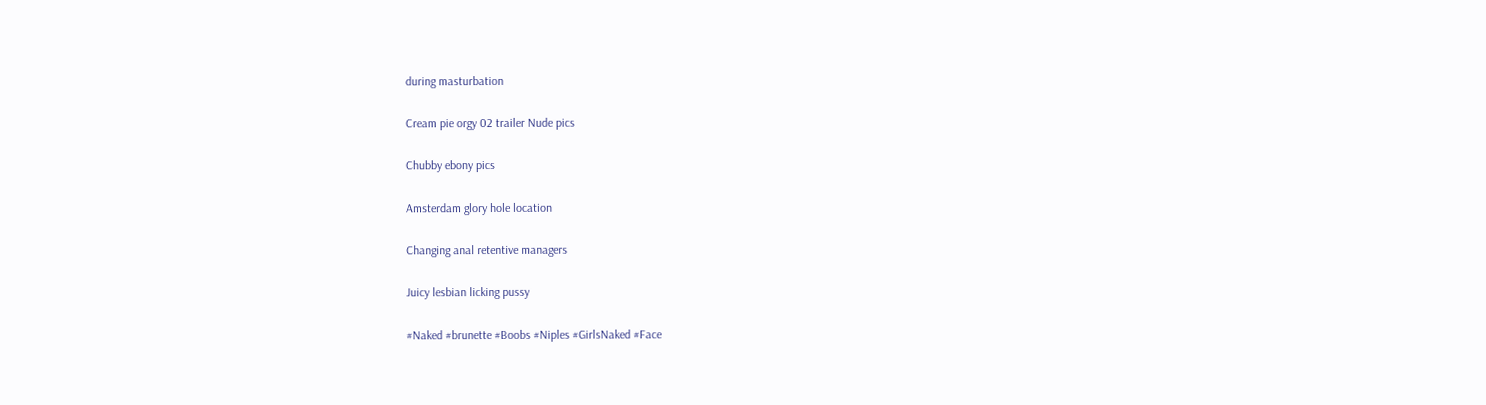during masturbation

Cream pie orgy 02 trailer Nude pics

Chubby ebony pics

Amsterdam glory hole location

Changing anal retentive managers

Juicy lesbian licking pussy

#Naked #brunette #Boobs #Niples #GirlsNaked #Face